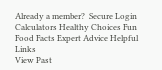Already a member?  Secure Login
Calculators Healthy Choices Fun Food Facts Expert Advice Helpful Links
View Past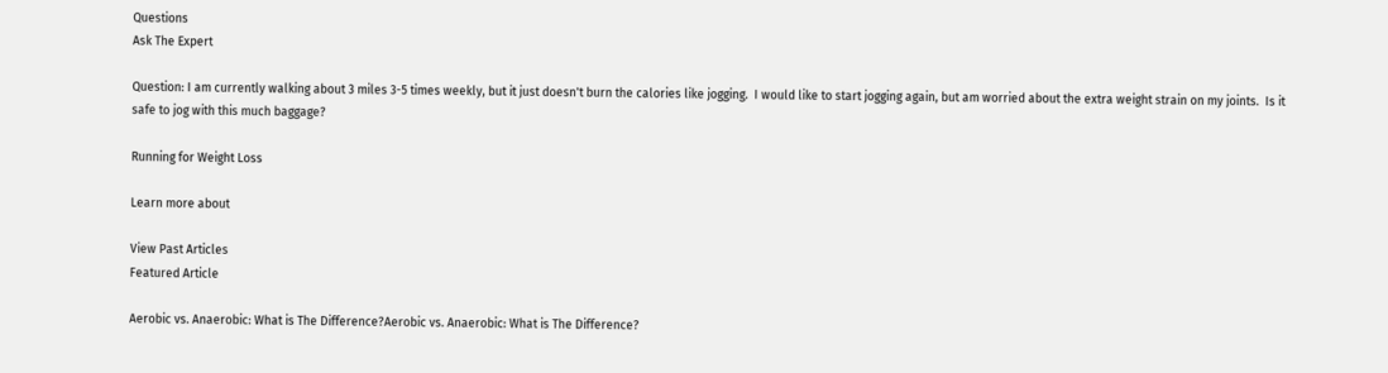Questions
Ask The Expert

Question: I am currently walking about 3 miles 3-5 times weekly, but it just doesn't burn the calories like jogging.  I would like to start jogging again, but am worried about the extra weight strain on my joints.  Is it safe to jog with this much baggage?

Running for Weight Loss

Learn more about

View Past Articles
Featured Article

Aerobic vs. Anaerobic: What is The Difference?Aerobic vs. Anaerobic: What is The Difference?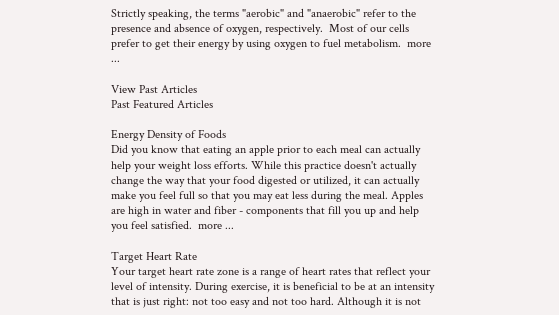Strictly speaking, the terms "aerobic" and "anaerobic" refer to the presence and absence of oxygen, respectively.  Most of our cells prefer to get their energy by using oxygen to fuel metabolism.  more ...

View Past Articles
Past Featured Articles

Energy Density of Foods
Did you know that eating an apple prior to each meal can actually help your weight loss efforts. While this practice doesn't actually change the way that your food digested or utilized, it can actually make you feel full so that you may eat less during the meal. Apples are high in water and fiber - components that fill you up and help you feel satisfied.  more ...

Target Heart Rate
Your target heart rate zone is a range of heart rates that reflect your level of intensity. During exercise, it is beneficial to be at an intensity that is just right: not too easy and not too hard. Although it is not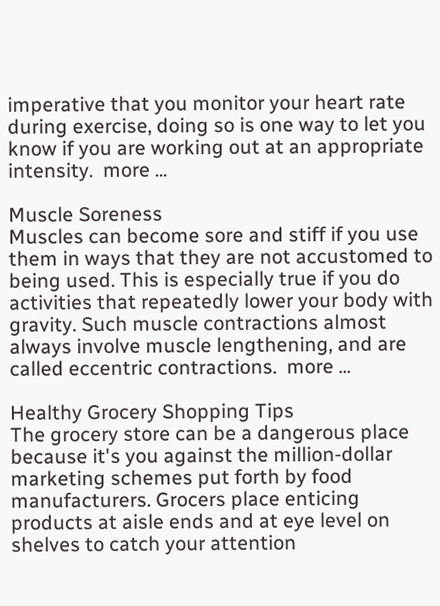imperative that you monitor your heart rate during exercise, doing so is one way to let you know if you are working out at an appropriate intensity.  more ...

Muscle Soreness
Muscles can become sore and stiff if you use them in ways that they are not accustomed to being used. This is especially true if you do activities that repeatedly lower your body with gravity. Such muscle contractions almost always involve muscle lengthening, and are called eccentric contractions.  more ...

Healthy Grocery Shopping Tips
The grocery store can be a dangerous place because it's you against the million-dollar marketing schemes put forth by food manufacturers. Grocers place enticing products at aisle ends and at eye level on shelves to catch your attention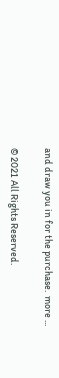and draw you in for the purchase.  more ...

© 2021 All Rights Reserved.